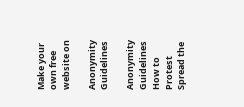Make your own free website on

Anonymity Guidelines

Anonymity Guidelines
How to Protest
Spread the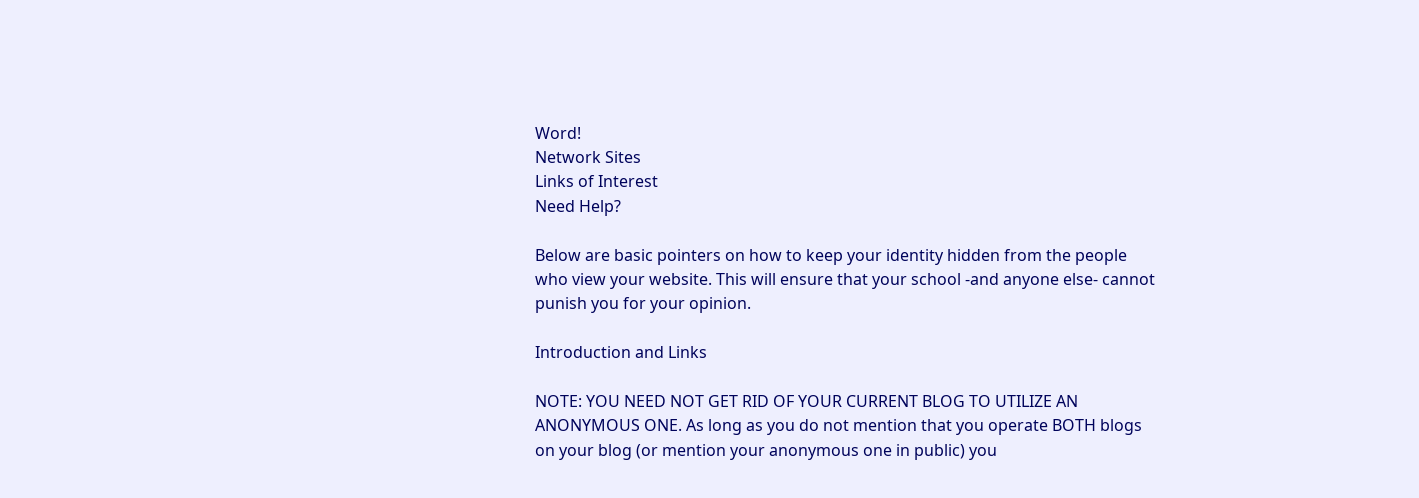Word!
Network Sites
Links of Interest
Need Help?

Below are basic pointers on how to keep your identity hidden from the people who view your website. This will ensure that your school -and anyone else- cannot punish you for your opinion.

Introduction and Links

NOTE: YOU NEED NOT GET RID OF YOUR CURRENT BLOG TO UTILIZE AN ANONYMOUS ONE. As long as you do not mention that you operate BOTH blogs on your blog (or mention your anonymous one in public) you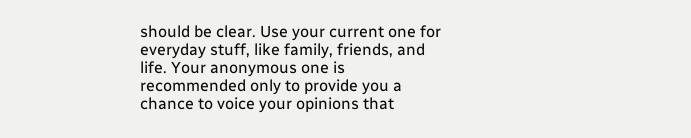should be clear. Use your current one for everyday stuff, like family, friends, and life. Your anonymous one is recommended only to provide you a chance to voice your opinions that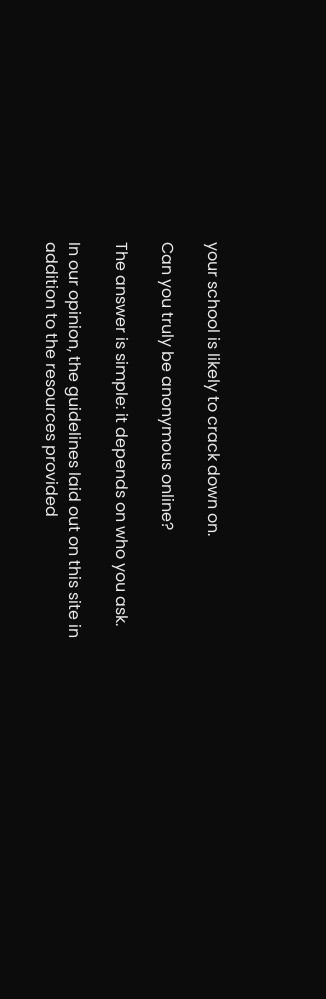your school is likely to crack down on.

Can you truly be anonymous online?

The answer is simple: it depends on who you ask.

In our opinion, the guidelines laid out on this site in addition to the resources provided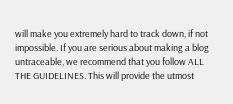will make you extremely hard to track down, if not impossible. If you are serious about making a blog untraceable, we recommend that you follow ALL THE GUIDELINES. This will provide the utmost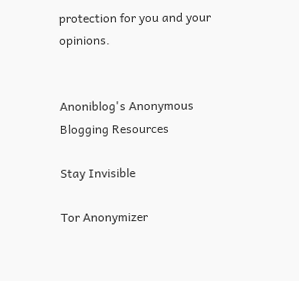protection for you and your opinions.


Anoniblog's Anonymous Blogging Resources

Stay Invisible

Tor Anonymizer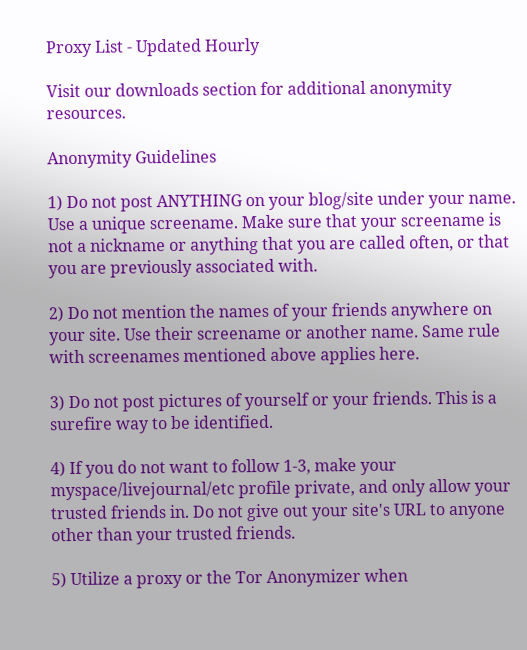Proxy List - Updated Hourly

Visit our downloads section for additional anonymity resources.

Anonymity Guidelines

1) Do not post ANYTHING on your blog/site under your name. Use a unique screename. Make sure that your screename is not a nickname or anything that you are called often, or that you are previously associated with.

2) Do not mention the names of your friends anywhere on your site. Use their screename or another name. Same rule with screenames mentioned above applies here.

3) Do not post pictures of yourself or your friends. This is a surefire way to be identified.

4) If you do not want to follow 1-3, make your myspace/livejournal/etc profile private, and only allow your trusted friends in. Do not give out your site's URL to anyone other than your trusted friends.

5) Utilize a proxy or the Tor Anonymizer when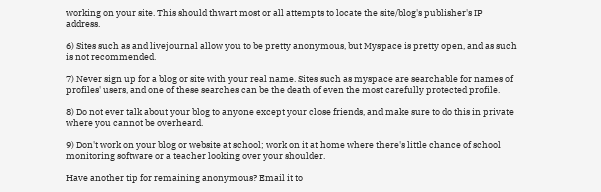working on your site. This should thwart most or all attempts to locate the site/blog's publisher's IP address.

6) Sites such as and livejournal allow you to be pretty anonymous, but Myspace is pretty open, and as such is not recommended.

7) Never sign up for a blog or site with your real name. Sites such as myspace are searchable for names of profiles' users, and one of these searches can be the death of even the most carefully protected profile.

8) Do not ever talk about your blog to anyone except your close friends, and make sure to do this in private where you cannot be overheard.

9) Don't work on your blog or website at school; work on it at home where there's little chance of school monitoring software or a teacher looking over your shoulder.

Have another tip for remaining anonymous? Email it to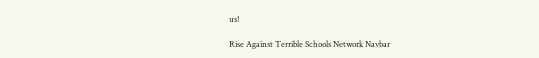us!

Rise Against Terrible Schools Network Navbar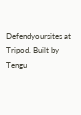Defendyoursites at Tripod. Built by Tengu